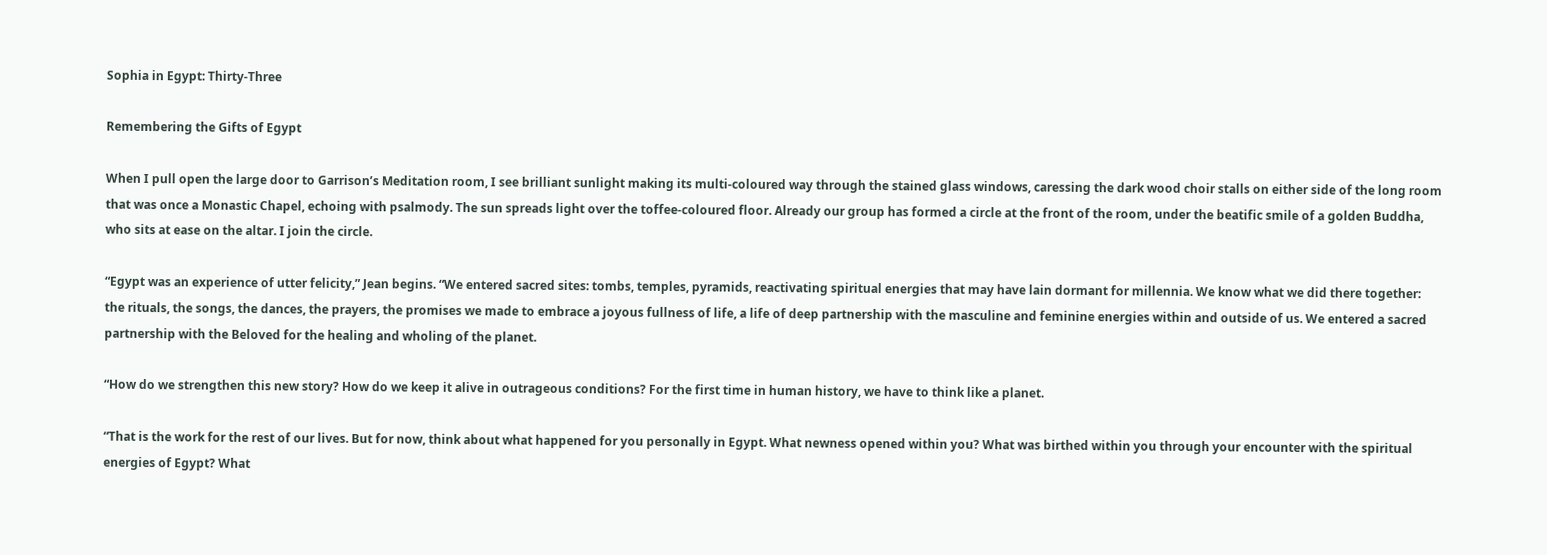Sophia in Egypt: Thirty-Three

Remembering the Gifts of Egypt

When I pull open the large door to Garrison’s Meditation room, I see brilliant sunlight making its multi-coloured way through the stained glass windows, caressing the dark wood choir stalls on either side of the long room that was once a Monastic Chapel, echoing with psalmody. The sun spreads light over the toffee-coloured floor. Already our group has formed a circle at the front of the room, under the beatific smile of a golden Buddha, who sits at ease on the altar. I join the circle.

“Egypt was an experience of utter felicity,” Jean begins. “We entered sacred sites: tombs, temples, pyramids, reactivating spiritual energies that may have lain dormant for millennia. We know what we did there together: the rituals, the songs, the dances, the prayers, the promises we made to embrace a joyous fullness of life, a life of deep partnership with the masculine and feminine energies within and outside of us. We entered a sacred partnership with the Beloved for the healing and wholing of the planet.

“How do we strengthen this new story? How do we keep it alive in outrageous conditions? For the first time in human history, we have to think like a planet.

“That is the work for the rest of our lives. But for now, think about what happened for you personally in Egypt. What newness opened within you? What was birthed within you through your encounter with the spiritual energies of Egypt? What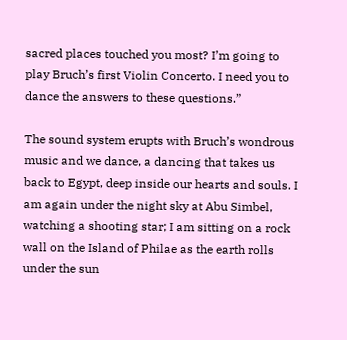sacred places touched you most? I’m going to play Bruch’s first Violin Concerto. I need you to dance the answers to these questions.”

The sound system erupts with Bruch’s wondrous music and we dance, a dancing that takes us back to Egypt, deep inside our hearts and souls. I am again under the night sky at Abu Simbel, watching a shooting star; I am sitting on a rock wall on the Island of Philae as the earth rolls under the sun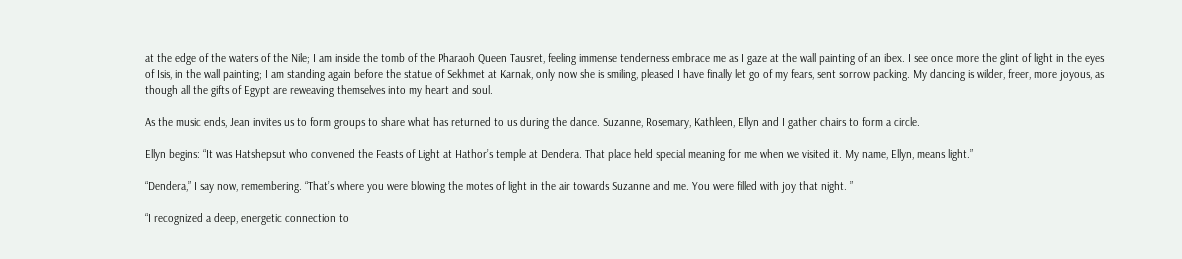at the edge of the waters of the Nile; I am inside the tomb of the Pharaoh Queen Tausret, feeling immense tenderness embrace me as I gaze at the wall painting of an ibex. I see once more the glint of light in the eyes of Isis, in the wall painting; I am standing again before the statue of Sekhmet at Karnak, only now she is smiling, pleased I have finally let go of my fears, sent sorrow packing. My dancing is wilder, freer, more joyous, as though all the gifts of Egypt are reweaving themselves into my heart and soul.

As the music ends, Jean invites us to form groups to share what has returned to us during the dance. Suzanne, Rosemary, Kathleen, Ellyn and I gather chairs to form a circle.

Ellyn begins: “It was Hatshepsut who convened the Feasts of Light at Hathor’s temple at Dendera. That place held special meaning for me when we visited it. My name, Ellyn, means light.”

“Dendera,” I say now, remembering. “That’s where you were blowing the motes of light in the air towards Suzanne and me. You were filled with joy that night. ”

“I recognized a deep, energetic connection to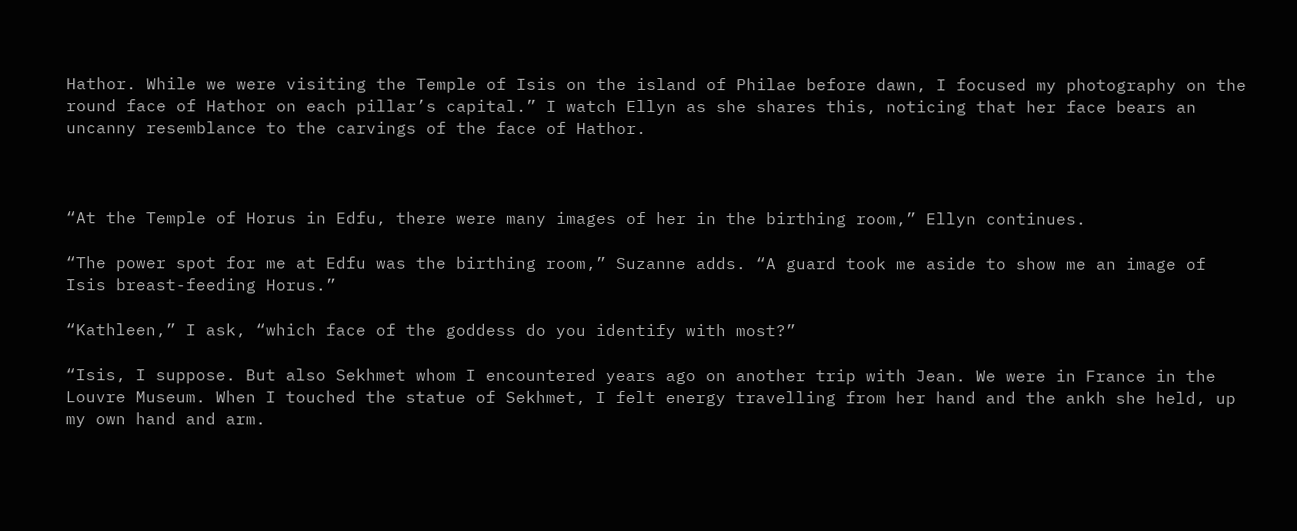Hathor. While we were visiting the Temple of Isis on the island of Philae before dawn, I focused my photography on the round face of Hathor on each pillar’s capital.” I watch Ellyn as she shares this, noticing that her face bears an uncanny resemblance to the carvings of the face of Hathor.



“At the Temple of Horus in Edfu, there were many images of her in the birthing room,” Ellyn continues.

“The power spot for me at Edfu was the birthing room,” Suzanne adds. “A guard took me aside to show me an image of Isis breast-feeding Horus.”

“Kathleen,” I ask, “which face of the goddess do you identify with most?”

“Isis, I suppose. But also Sekhmet whom I encountered years ago on another trip with Jean. We were in France in the Louvre Museum. When I touched the statue of Sekhmet, I felt energy travelling from her hand and the ankh she held, up my own hand and arm.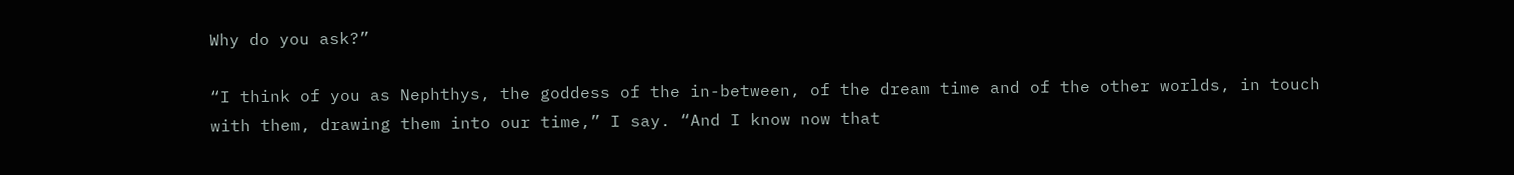Why do you ask?”

“I think of you as Nephthys, the goddess of the in-between, of the dream time and of the other worlds, in touch with them, drawing them into our time,” I say. “And I know now that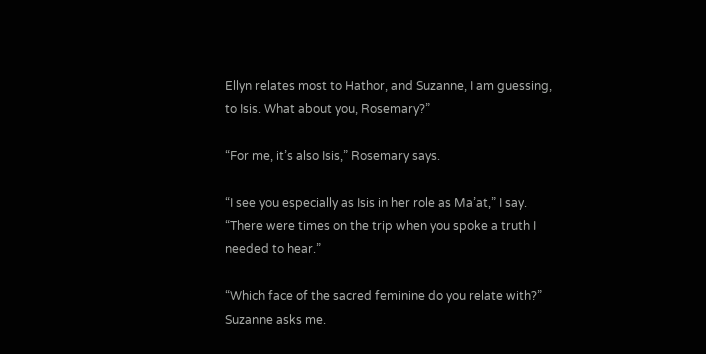Ellyn relates most to Hathor, and Suzanne, I am guessing, to Isis. What about you, Rosemary?”

“For me, it’s also Isis,” Rosemary says.

“I see you especially as Isis in her role as Ma’at,” I say. “There were times on the trip when you spoke a truth I needed to hear.”

“Which face of the sacred feminine do you relate with?” Suzanne asks me.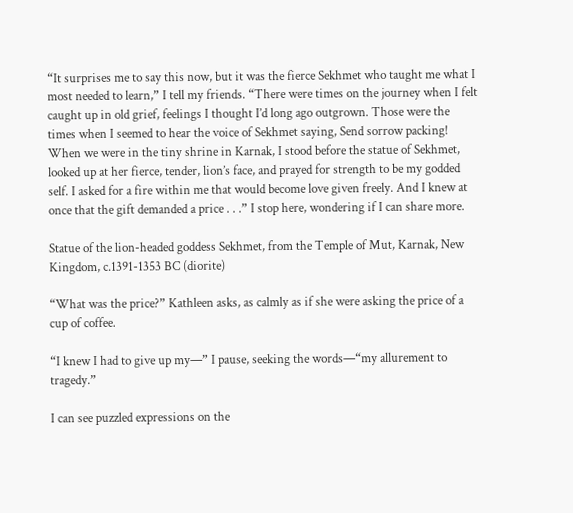“It surprises me to say this now, but it was the fierce Sekhmet who taught me what I most needed to learn,” I tell my friends. “There were times on the journey when I felt caught up in old grief, feelings I thought I’d long ago outgrown. Those were the times when I seemed to hear the voice of Sekhmet saying, Send sorrow packing! When we were in the tiny shrine in Karnak, I stood before the statue of Sekhmet, looked up at her fierce, tender, lion’s face, and prayed for strength to be my godded self. I asked for a fire within me that would become love given freely. And I knew at once that the gift demanded a price . . .” I stop here, wondering if I can share more.

Statue of the lion-headed goddess Sekhmet, from the Temple of Mut, Karnak, New Kingdom, c.1391-1353 BC (diorite)

“What was the price?” Kathleen asks, as calmly as if she were asking the price of a cup of coffee.

“I knew I had to give up my—” I pause, seeking the words—“my allurement to tragedy.”

I can see puzzled expressions on the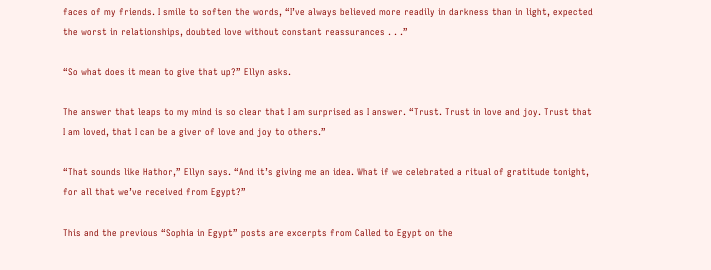faces of my friends. I smile to soften the words, “I’ve always believed more readily in darkness than in light, expected the worst in relationships, doubted love without constant reassurances . . .”

“So what does it mean to give that up?” Ellyn asks.

The answer that leaps to my mind is so clear that I am surprised as I answer. “Trust. Trust in love and joy. Trust that I am loved, that I can be a giver of love and joy to others.”

“That sounds like Hathor,” Ellyn says. “And it’s giving me an idea. What if we celebrated a ritual of gratitude tonight, for all that we’ve received from Egypt?”

This and the previous “Sophia in Egypt” posts are excerpts from Called to Egypt on the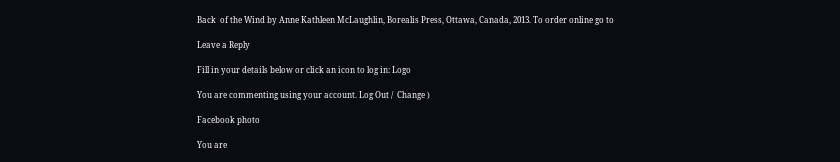Back  of the Wind by Anne Kathleen McLaughlin, Borealis Press, Ottawa, Canada, 2013. To order online go to

Leave a Reply

Fill in your details below or click an icon to log in: Logo

You are commenting using your account. Log Out /  Change )

Facebook photo

You are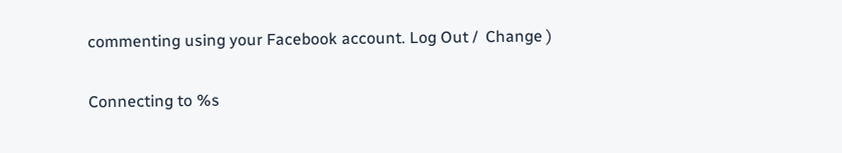commenting using your Facebook account. Log Out /  Change )

Connecting to %s